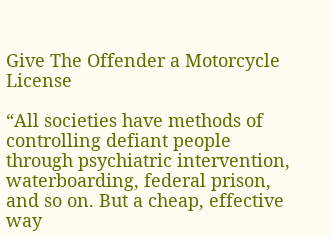Give The Offender a Motorcycle License

“All societies have methods of controlling defiant people through psychiatric intervention, waterboarding, federal prison, and so on. But a cheap, effective way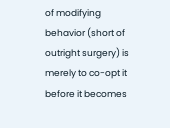of modifying behavior (short of outright surgery) is merely to co-opt it before it becomes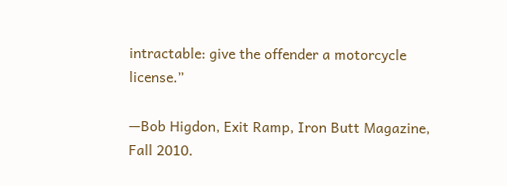intractable: give the offender a motorcycle license.”

—Bob Higdon, Exit Ramp, Iron Butt Magazine, Fall 2010.